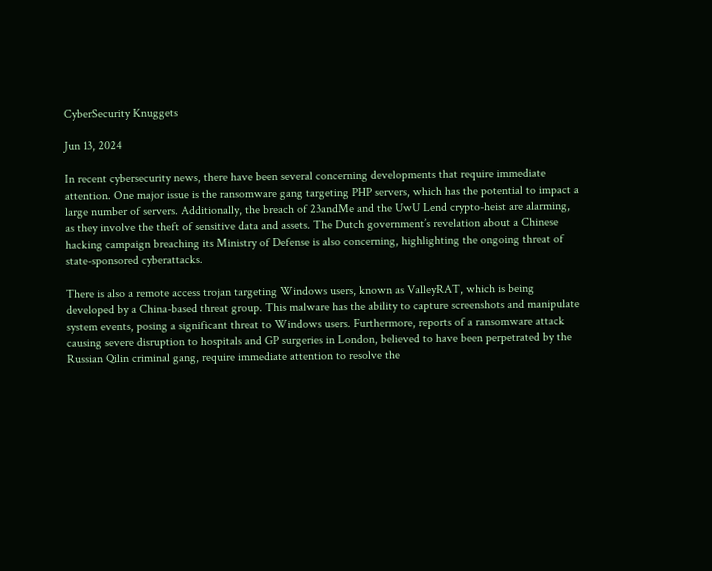CyberSecurity Knuggets

Jun 13, 2024

In recent cybersecurity news, there have been several concerning developments that require immediate attention. One major issue is the ransomware gang targeting PHP servers, which has the potential to impact a large number of servers. Additionally, the breach of 23andMe and the UwU Lend crypto-heist are alarming, as they involve the theft of sensitive data and assets. The Dutch government’s revelation about a Chinese hacking campaign breaching its Ministry of Defense is also concerning, highlighting the ongoing threat of state-sponsored cyberattacks.

There is also a remote access trojan targeting Windows users, known as ValleyRAT, which is being developed by a China-based threat group. This malware has the ability to capture screenshots and manipulate system events, posing a significant threat to Windows users. Furthermore, reports of a ransomware attack causing severe disruption to hospitals and GP surgeries in London, believed to have been perpetrated by the Russian Qilin criminal gang, require immediate attention to resolve the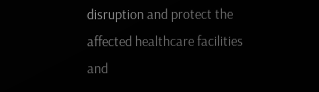disruption and protect the affected healthcare facilities and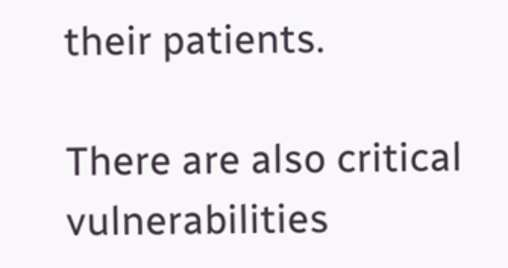their patients.

There are also critical vulnerabilities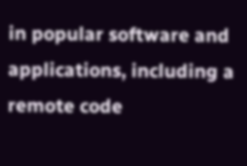in popular software and applications, including a remote code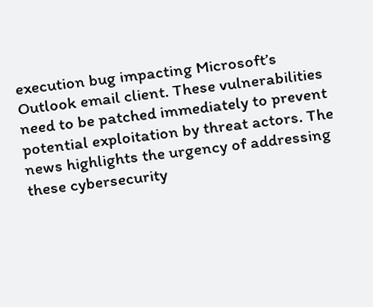execution bug impacting Microsoft’s Outlook email client. These vulnerabilities need to be patched immediately to prevent potential exploitation by threat actors. The news highlights the urgency of addressing these cybersecurity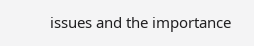issues and the importance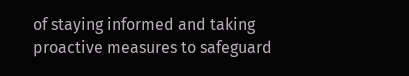of staying informed and taking proactive measures to safeguard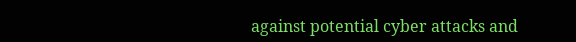against potential cyber attacks and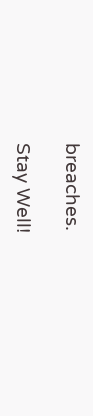breaches.

Stay Well!